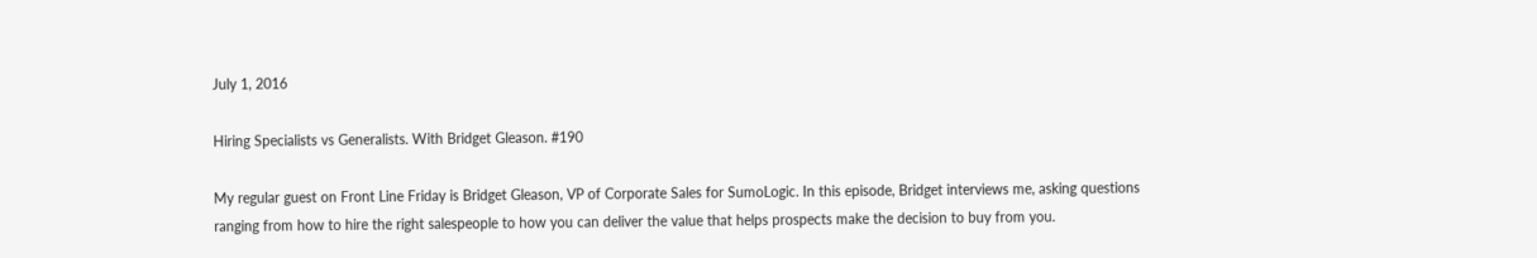July 1, 2016

Hiring Specialists vs Generalists. With Bridget Gleason. #190

My regular guest on Front Line Friday is Bridget Gleason, VP of Corporate Sales for SumoLogic. In this episode, Bridget interviews me, asking questions ranging from how to hire the right salespeople to how you can deliver the value that helps prospects make the decision to buy from you.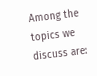Among the topics we discuss are: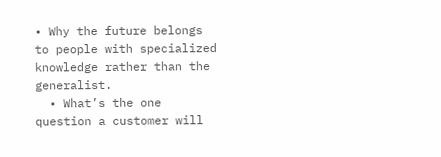• Why the future belongs to people with specialized knowledge rather than the generalist.
  • What’s the one question a customer will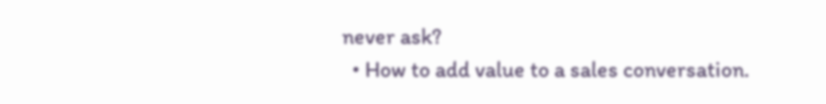never ask?
  • How to add value to a sales conversation.